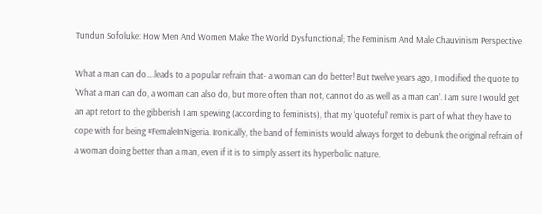Tundun Sofoluke: How Men And Women Make The World Dysfunctional; The Feminism And Male Chauvinism Perspective

What a man can do….leads to a popular refrain that- a woman can do better! But twelve years ago, I modified the quote to ‘What a man can do, a woman can also do, but more often than not, cannot do as well as a man can’. I am sure I would get an apt retort to the gibberish I am spewing (according to feminists), that my ‘quoteful’ remix is part of what they have to cope with for being #FemaleInNigeria. Ironically, the band of feminists would always forget to debunk the original refrain of a woman doing better than a man, even if it is to simply assert its hyperbolic nature.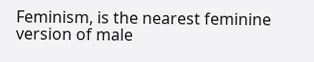Feminism, is the nearest feminine version of male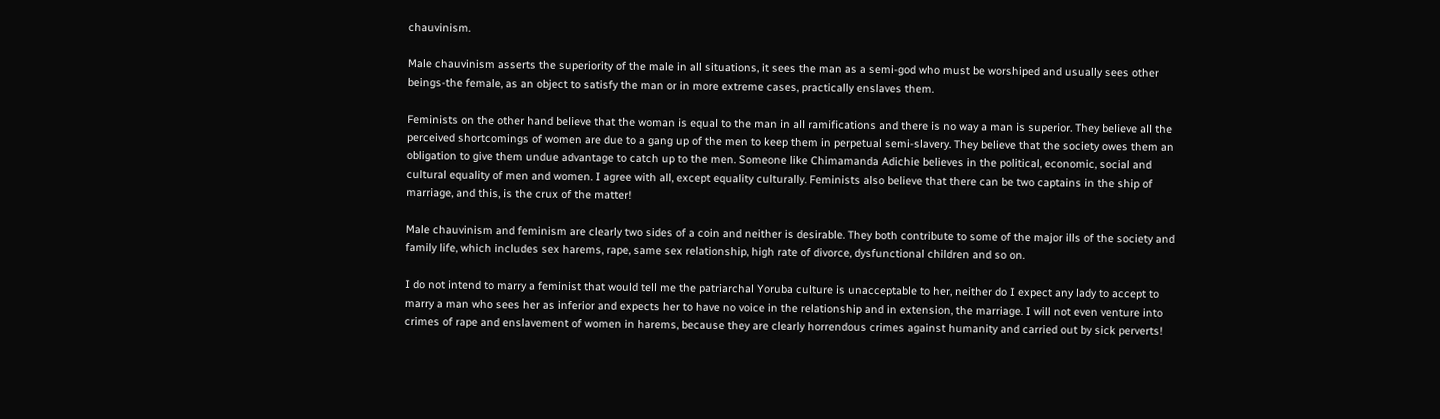chauvinism.

Male chauvinism asserts the superiority of the male in all situations, it sees the man as a semi-god who must be worshiped and usually sees other beings-the female, as an object to satisfy the man or in more extreme cases, practically enslaves them.

Feminists on the other hand believe that the woman is equal to the man in all ramifications and there is no way a man is superior. They believe all the perceived shortcomings of women are due to a gang up of the men to keep them in perpetual semi-slavery. They believe that the society owes them an obligation to give them undue advantage to catch up to the men. Someone like Chimamanda Adichie believes in the political, economic, social and cultural equality of men and women. I agree with all, except equality culturally. Feminists also believe that there can be two captains in the ship of marriage, and this, is the crux of the matter!

Male chauvinism and feminism are clearly two sides of a coin and neither is desirable. They both contribute to some of the major ills of the society and family life, which includes sex harems, rape, same sex relationship, high rate of divorce, dysfunctional children and so on.

I do not intend to marry a feminist that would tell me the patriarchal Yoruba culture is unacceptable to her, neither do I expect any lady to accept to marry a man who sees her as inferior and expects her to have no voice in the relationship and in extension, the marriage. I will not even venture into crimes of rape and enslavement of women in harems, because they are clearly horrendous crimes against humanity and carried out by sick perverts!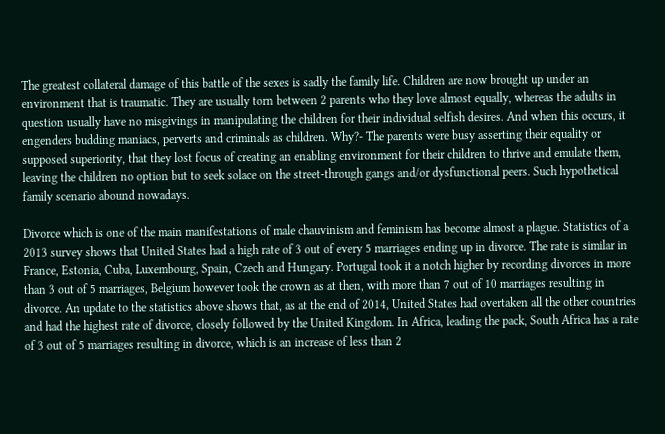The greatest collateral damage of this battle of the sexes is sadly the family life. Children are now brought up under an environment that is traumatic. They are usually torn between 2 parents who they love almost equally, whereas the adults in question usually have no misgivings in manipulating the children for their individual selfish desires. And when this occurs, it engenders budding maniacs, perverts and criminals as children. Why?- The parents were busy asserting their equality or supposed superiority, that they lost focus of creating an enabling environment for their children to thrive and emulate them, leaving the children no option but to seek solace on the street-through gangs and/or dysfunctional peers. Such hypothetical family scenario abound nowadays.

Divorce which is one of the main manifestations of male chauvinism and feminism has become almost a plague. Statistics of a 2013 survey shows that United States had a high rate of 3 out of every 5 marriages ending up in divorce. The rate is similar in France, Estonia, Cuba, Luxembourg, Spain, Czech and Hungary. Portugal took it a notch higher by recording divorces in more than 3 out of 5 marriages, Belgium however took the crown as at then, with more than 7 out of 10 marriages resulting in divorce. An update to the statistics above shows that, as at the end of 2014, United States had overtaken all the other countries and had the highest rate of divorce, closely followed by the United Kingdom. In Africa, leading the pack, South Africa has a rate of 3 out of 5 marriages resulting in divorce, which is an increase of less than 2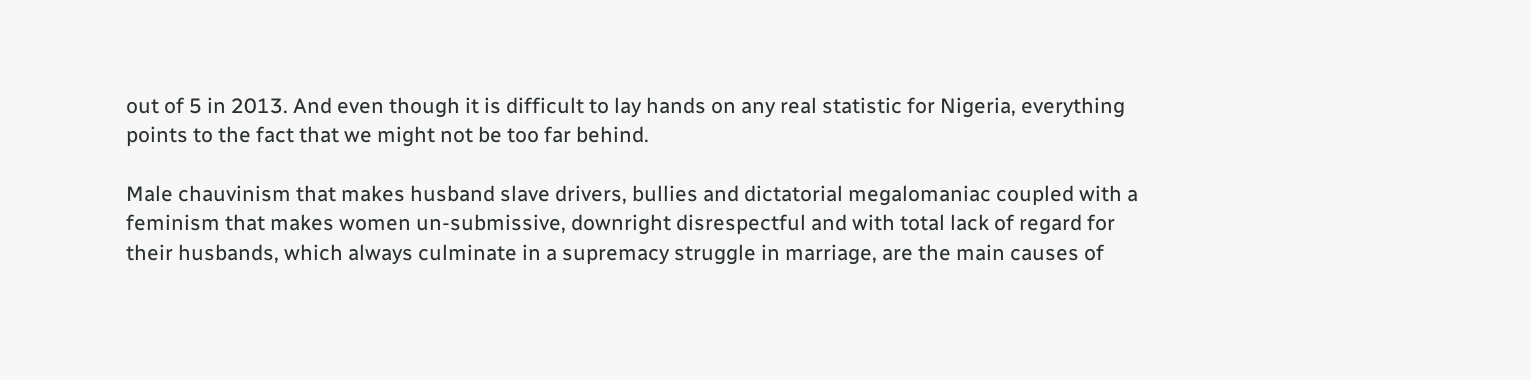out of 5 in 2013. And even though it is difficult to lay hands on any real statistic for Nigeria, everything points to the fact that we might not be too far behind.

Male chauvinism that makes husband slave drivers, bullies and dictatorial megalomaniac coupled with a feminism that makes women un-submissive, downright disrespectful and with total lack of regard for their husbands, which always culminate in a supremacy struggle in marriage, are the main causes of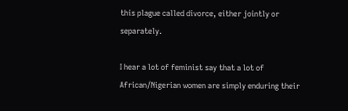this plague called divorce, either jointly or separately.

I hear a lot of feminist say that a lot of African/Nigerian women are simply enduring their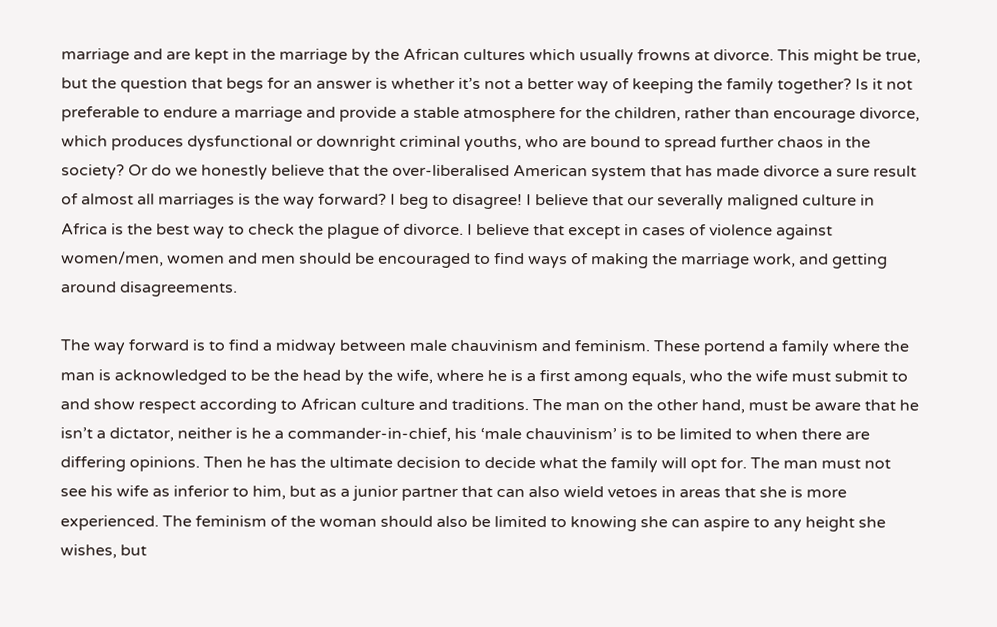marriage and are kept in the marriage by the African cultures which usually frowns at divorce. This might be true, but the question that begs for an answer is whether it’s not a better way of keeping the family together? Is it not preferable to endure a marriage and provide a stable atmosphere for the children, rather than encourage divorce, which produces dysfunctional or downright criminal youths, who are bound to spread further chaos in the society? Or do we honestly believe that the over-liberalised American system that has made divorce a sure result of almost all marriages is the way forward? I beg to disagree! I believe that our severally maligned culture in Africa is the best way to check the plague of divorce. I believe that except in cases of violence against women/men, women and men should be encouraged to find ways of making the marriage work, and getting around disagreements.

The way forward is to find a midway between male chauvinism and feminism. These portend a family where the man is acknowledged to be the head by the wife, where he is a first among equals, who the wife must submit to and show respect according to African culture and traditions. The man on the other hand, must be aware that he isn’t a dictator, neither is he a commander-in-chief, his ‘male chauvinism’ is to be limited to when there are differing opinions. Then he has the ultimate decision to decide what the family will opt for. The man must not see his wife as inferior to him, but as a junior partner that can also wield vetoes in areas that she is more experienced. The feminism of the woman should also be limited to knowing she can aspire to any height she wishes, but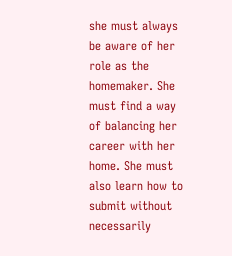she must always be aware of her role as the homemaker. She must find a way of balancing her career with her home. She must also learn how to submit without necessarily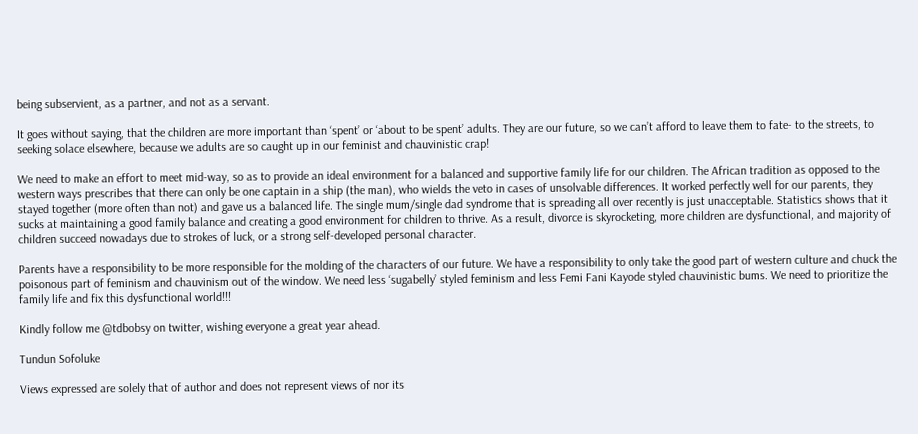being subservient, as a partner, and not as a servant.

It goes without saying, that the children are more important than ‘spent’ or ‘about to be spent’ adults. They are our future, so we can’t afford to leave them to fate- to the streets, to seeking solace elsewhere, because we adults are so caught up in our feminist and chauvinistic crap!

We need to make an effort to meet mid-way, so as to provide an ideal environment for a balanced and supportive family life for our children. The African tradition as opposed to the western ways prescribes that there can only be one captain in a ship (the man), who wields the veto in cases of unsolvable differences. It worked perfectly well for our parents, they stayed together (more often than not) and gave us a balanced life. The single mum/single dad syndrome that is spreading all over recently is just unacceptable. Statistics shows that it sucks at maintaining a good family balance and creating a good environment for children to thrive. As a result, divorce is skyrocketing, more children are dysfunctional, and majority of children succeed nowadays due to strokes of luck, or a strong self-developed personal character.

Parents have a responsibility to be more responsible for the molding of the characters of our future. We have a responsibility to only take the good part of western culture and chuck the poisonous part of feminism and chauvinism out of the window. We need less ‘sugabelly’ styled feminism and less Femi Fani Kayode styled chauvinistic bums. We need to prioritize the family life and fix this dysfunctional world!!!

Kindly follow me @tdbobsy on twitter, wishing everyone a great year ahead.

Tundun Sofoluke

Views expressed are solely that of author and does not represent views of nor its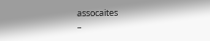assocaites                                                                                                                                                            –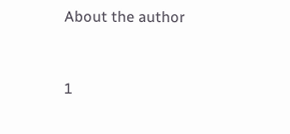About the author



1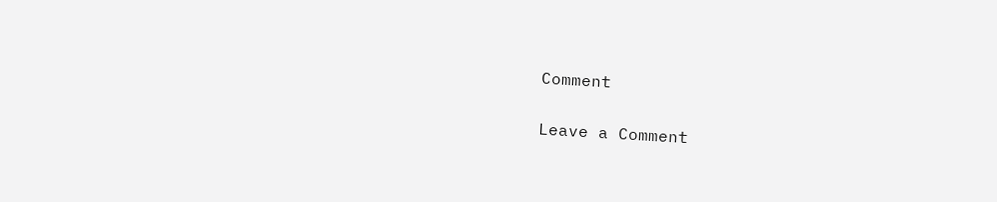Comment

Leave a Comment